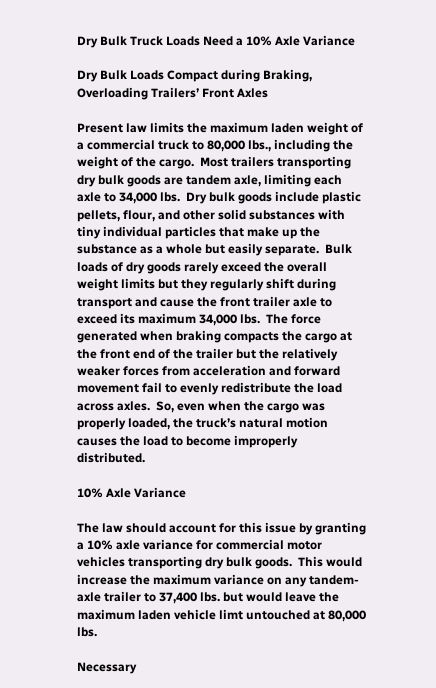Dry Bulk Truck Loads Need a 10% Axle Variance

Dry Bulk Loads Compact during Braking, Overloading Trailers’ Front Axles

Present law limits the maximum laden weight of a commercial truck to 80,000 lbs., including the weight of the cargo.  Most trailers transporting dry bulk goods are tandem axle, limiting each axle to 34,000 lbs.  Dry bulk goods include plastic pellets, flour, and other solid substances with tiny individual particles that make up the substance as a whole but easily separate.  Bulk loads of dry goods rarely exceed the overall weight limits but they regularly shift during transport and cause the front trailer axle to exceed its maximum 34,000 lbs.  The force generated when braking compacts the cargo at the front end of the trailer but the relatively weaker forces from acceleration and forward movement fail to evenly redistribute the load across axles.  So, even when the cargo was properly loaded, the truck’s natural motion causes the load to become improperly distributed.

10% Axle Variance

The law should account for this issue by granting a 10% axle variance for commercial motor vehicles transporting dry bulk goods.  This would increase the maximum variance on any tandem-axle trailer to 37,400 lbs. but would leave the maximum laden vehicle limt untouched at 80,000 lbs.

Necessary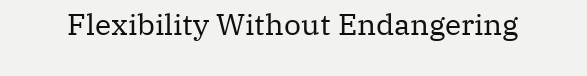Flexibility Without Endangering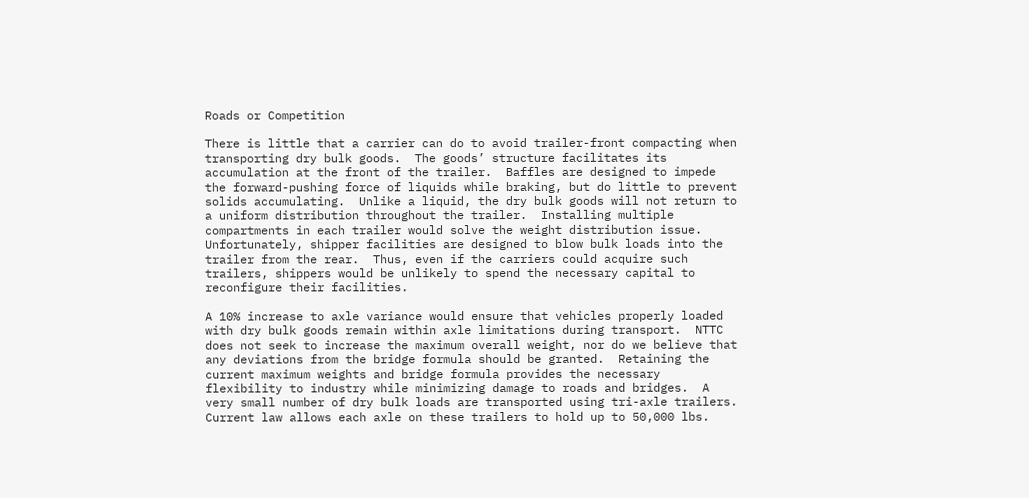Roads or Competition

There is little that a carrier can do to avoid trailer-front compacting when transporting dry bulk goods.  The goods’ structure facilitates its accumulation at the front of the trailer.  Baffles are designed to impede the forward-pushing force of liquids while braking, but do little to prevent solids accumulating.  Unlike a liquid, the dry bulk goods will not return to a uniform distribution throughout the trailer.  Installing multiple compartments in each trailer would solve the weight distribution issue.  Unfortunately, shipper facilities are designed to blow bulk loads into the trailer from the rear.  Thus, even if the carriers could acquire such trailers, shippers would be unlikely to spend the necessary capital to reconfigure their facilities.

A 10% increase to axle variance would ensure that vehicles properly loaded with dry bulk goods remain within axle limitations during transport.  NTTC does not seek to increase the maximum overall weight, nor do we believe that any deviations from the bridge formula should be granted.  Retaining the current maximum weights and bridge formula provides the necessary flexibility to industry while minimizing damage to roads and bridges.  A very small number of dry bulk loads are transported using tri-axle trailers.  Current law allows each axle on these trailers to hold up to 50,000 lbs.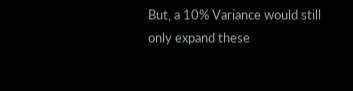But, a 10% Variance would still only expand these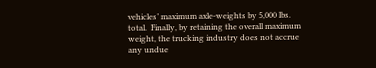vehicles’ maximum axle-weights by 5,000 lbs. total.  Finally, by retaining the overall maximum weight, the trucking industry does not accrue any undue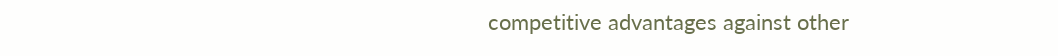competitive advantages against other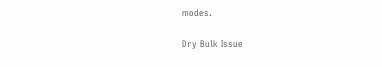modes.

Dry Bulk Issue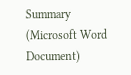Summary
(Microsoft Word Document)